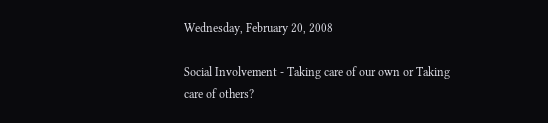Wednesday, February 20, 2008

Social Involvement - Taking care of our own or Taking care of others?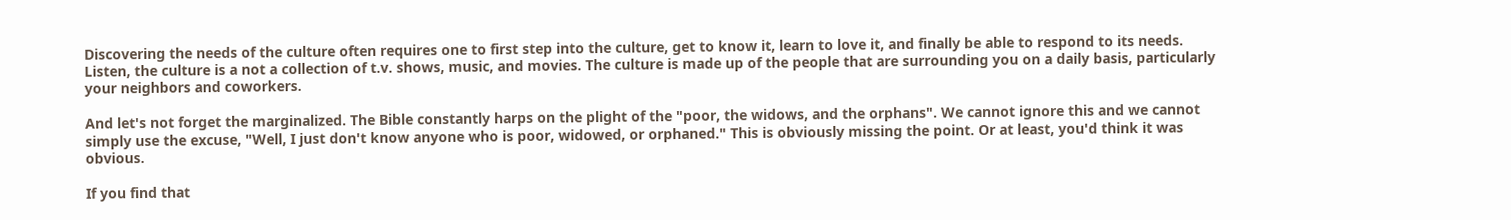Discovering the needs of the culture often requires one to first step into the culture, get to know it, learn to love it, and finally be able to respond to its needs. Listen, the culture is a not a collection of t.v. shows, music, and movies. The culture is made up of the people that are surrounding you on a daily basis, particularly your neighbors and coworkers.

And let's not forget the marginalized. The Bible constantly harps on the plight of the "poor, the widows, and the orphans". We cannot ignore this and we cannot simply use the excuse, "Well, I just don't know anyone who is poor, widowed, or orphaned." This is obviously missing the point. Or at least, you'd think it was obvious.

If you find that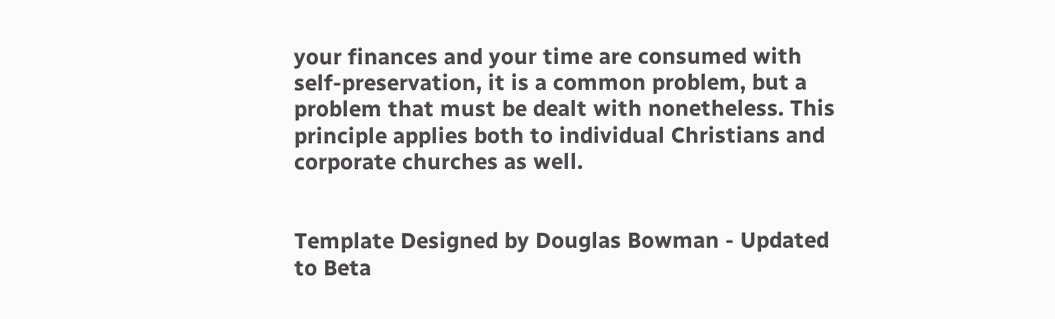your finances and your time are consumed with self-preservation, it is a common problem, but a problem that must be dealt with nonetheless. This principle applies both to individual Christians and corporate churches as well.


Template Designed by Douglas Bowman - Updated to Beta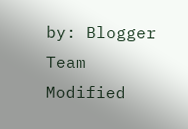by: Blogger Team
Modified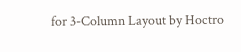for 3-Column Layout by Hoctro